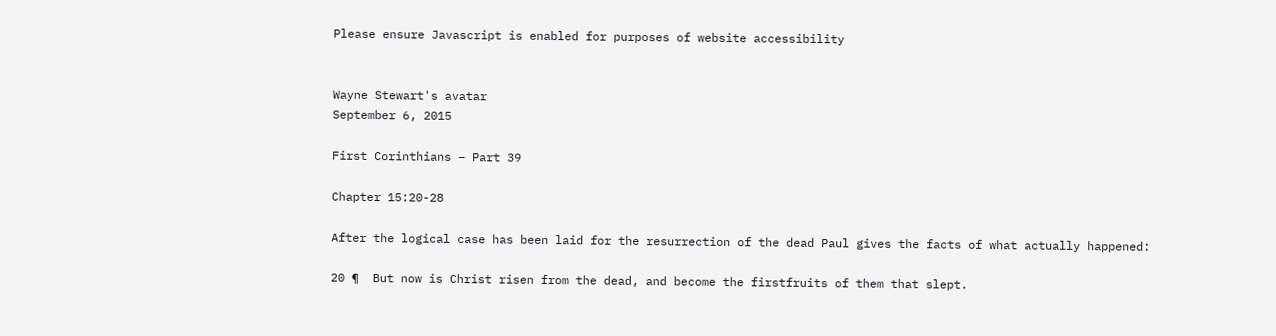Please ensure Javascript is enabled for purposes of website accessibility


Wayne Stewart's avatar
September 6, 2015

First Corinthians – Part 39

Chapter 15:20-28

After the logical case has been laid for the resurrection of the dead Paul gives the facts of what actually happened:

20 ¶  But now is Christ risen from the dead, and become the firstfruits of them that slept.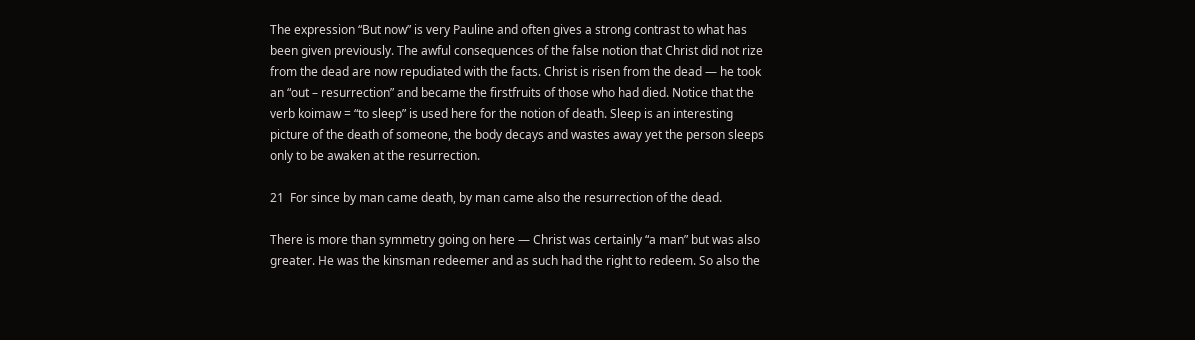The expression “But now” is very Pauline and often gives a strong contrast to what has been given previously. The awful consequences of the false notion that Christ did not rize from the dead are now repudiated with the facts. Christ is risen from the dead — he took an “out – resurrection” and became the firstfruits of those who had died. Notice that the verb koimaw = “to sleep” is used here for the notion of death. Sleep is an interesting picture of the death of someone, the body decays and wastes away yet the person sleeps only to be awaken at the resurrection.

21  For since by man came death, by man came also the resurrection of the dead.

There is more than symmetry going on here — Christ was certainly “a man” but was also greater. He was the kinsman redeemer and as such had the right to redeem. So also the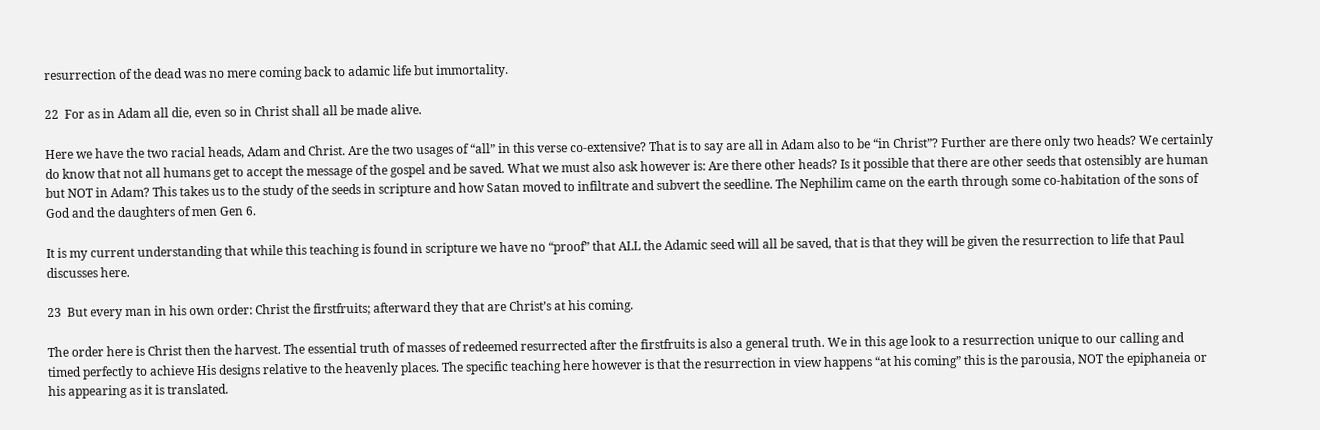resurrection of the dead was no mere coming back to adamic life but immortality.

22  For as in Adam all die, even so in Christ shall all be made alive.

Here we have the two racial heads, Adam and Christ. Are the two usages of “all” in this verse co-extensive? That is to say are all in Adam also to be “in Christ”? Further are there only two heads? We certainly do know that not all humans get to accept the message of the gospel and be saved. What we must also ask however is: Are there other heads? Is it possible that there are other seeds that ostensibly are human but NOT in Adam? This takes us to the study of the seeds in scripture and how Satan moved to infiltrate and subvert the seedline. The Nephilim came on the earth through some co-habitation of the sons of God and the daughters of men Gen 6.

It is my current understanding that while this teaching is found in scripture we have no “proof” that ALL the Adamic seed will all be saved, that is that they will be given the resurrection to life that Paul discusses here.

23  But every man in his own order: Christ the firstfruits; afterward they that are Christ’s at his coming.

The order here is Christ then the harvest. The essential truth of masses of redeemed resurrected after the firstfruits is also a general truth. We in this age look to a resurrection unique to our calling and timed perfectly to achieve His designs relative to the heavenly places. The specific teaching here however is that the resurrection in view happens “at his coming” this is the parousia, NOT the epiphaneia or his appearing as it is translated.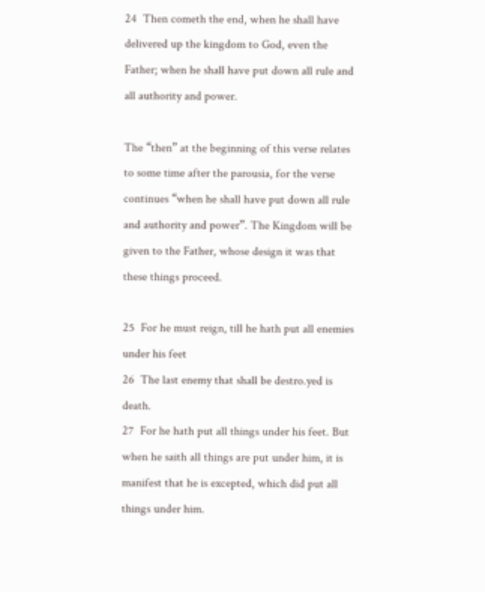24  Then cometh the end, when he shall have delivered up the kingdom to God, even the Father; when he shall have put down all rule and all authority and power.

The “then” at the beginning of this verse relates to some time after the parousia, for the verse continues “when he shall have put down all rule and authority and power”. The Kingdom will be given to the Father, whose design it was that these things proceed.

25  For he must reign, till he hath put all enemies under his feet
26  The last enemy that shall be destro.yed is death.
27  For he hath put all things under his feet. But when he saith all things are put under him, it is manifest that he is excepted, which did put all things under him.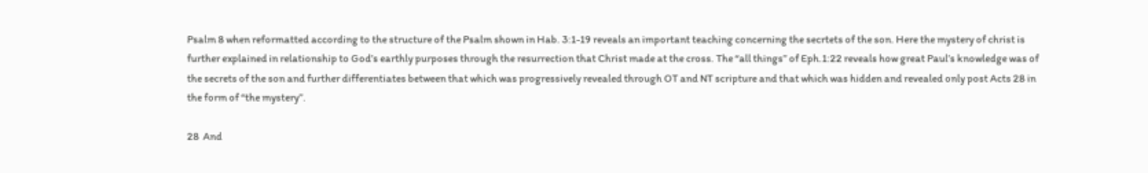Psalm 8 when reformatted according to the structure of the Psalm shown in Hab. 3:1-19 reveals an important teaching concerning the secrtets of the son. Here the mystery of christ is further explained in relationship to God’s earthly purposes through the resurrection that Christ made at the cross. The “all things” of Eph.1:22 reveals how great Paul’s knowledge was of the secrets of the son and further differentiates between that which was progressively revealed through OT and NT scripture and that which was hidden and revealed only post Acts 28 in the form of “the mystery”.

28  And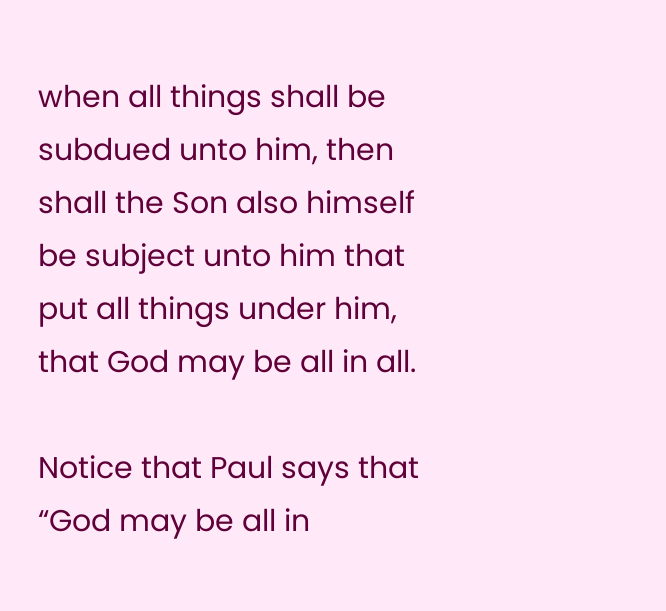when all things shall be subdued unto him, then shall the Son also himself be subject unto him that put all things under him, that God may be all in all.

Notice that Paul says that “God may be all in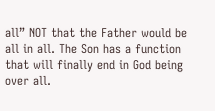all” NOT that the Father would be all in all. The Son has a function that will finally end in God being over all.